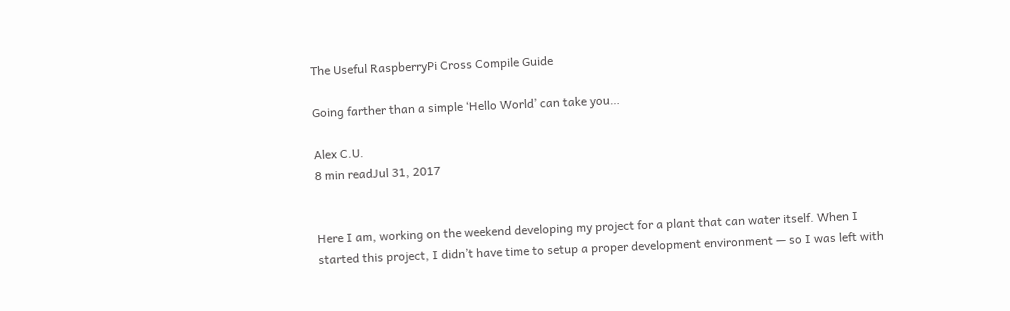The Useful RaspberryPi Cross Compile Guide

Going farther than a simple ‘Hello World’ can take you…

Alex C.U.
8 min readJul 31, 2017


Here I am, working on the weekend developing my project for a plant that can water itself. When I started this project, I didn’t have time to setup a proper development environment — so I was left with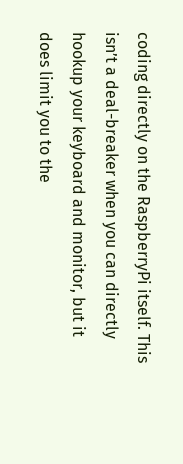coding directly on the RaspberryPi itself. This isn’t a deal-breaker when you can directly hookup your keyboard and monitor, but it does limit you to the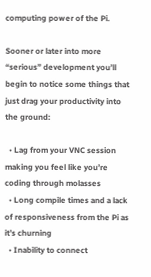computing power of the Pi.

Sooner or later into more “serious” development you’ll begin to notice some things that just drag your productivity into the ground:

  • Lag from your VNC session making you feel like you’re coding through molasses
  • Long compile times and a lack of responsiveness from the Pi as it’s churning
  • Inability to connect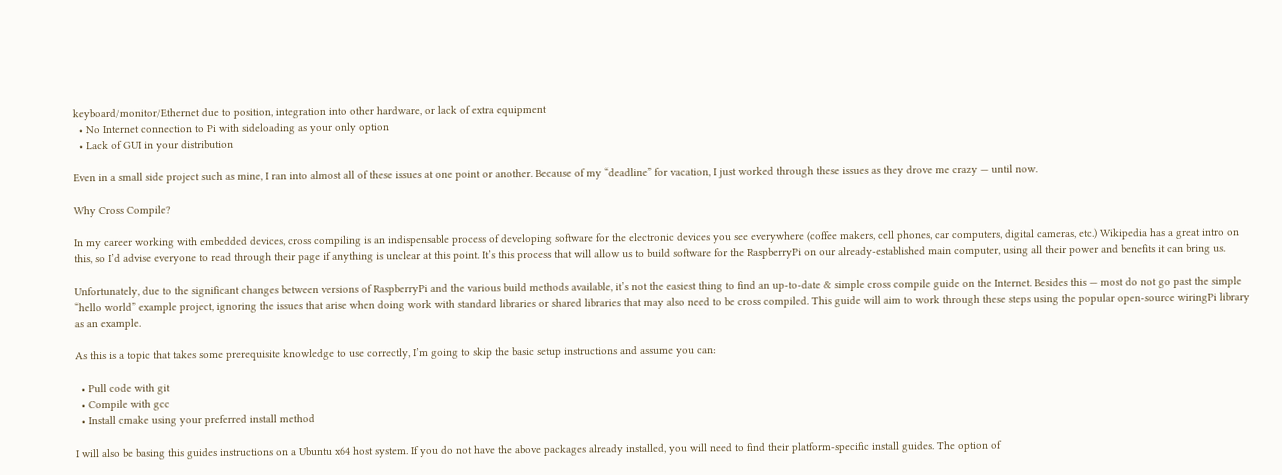keyboard/monitor/Ethernet due to position, integration into other hardware, or lack of extra equipment
  • No Internet connection to Pi with sideloading as your only option
  • Lack of GUI in your distribution

Even in a small side project such as mine, I ran into almost all of these issues at one point or another. Because of my “deadline” for vacation, I just worked through these issues as they drove me crazy — until now.

Why Cross Compile?

In my career working with embedded devices, cross compiling is an indispensable process of developing software for the electronic devices you see everywhere (coffee makers, cell phones, car computers, digital cameras, etc.) Wikipedia has a great intro on this, so I’d advise everyone to read through their page if anything is unclear at this point. It’s this process that will allow us to build software for the RaspberryPi on our already-established main computer, using all their power and benefits it can bring us.

Unfortunately, due to the significant changes between versions of RaspberryPi and the various build methods available, it’s not the easiest thing to find an up-to-date & simple cross compile guide on the Internet. Besides this — most do not go past the simple “hello world” example project, ignoring the issues that arise when doing work with standard libraries or shared libraries that may also need to be cross compiled. This guide will aim to work through these steps using the popular open-source wiringPi library as an example.

As this is a topic that takes some prerequisite knowledge to use correctly, I’m going to skip the basic setup instructions and assume you can:

  • Pull code with git
  • Compile with gcc
  • Install cmake using your preferred install method

I will also be basing this guides instructions on a Ubuntu x64 host system. If you do not have the above packages already installed, you will need to find their platform-specific install guides. The option of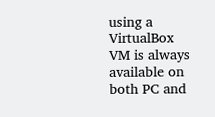using a VirtualBox VM is always available on both PC and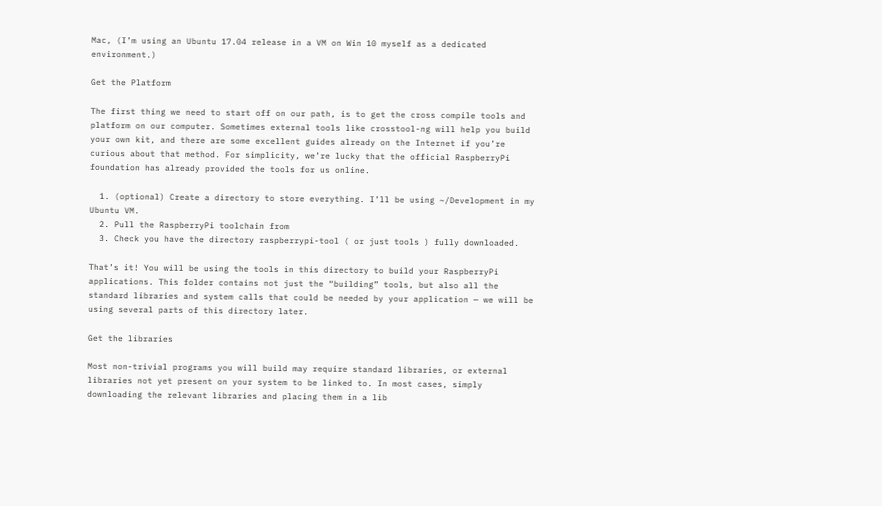Mac, (I’m using an Ubuntu 17.04 release in a VM on Win 10 myself as a dedicated environment.)

Get the Platform

The first thing we need to start off on our path, is to get the cross compile tools and platform on our computer. Sometimes external tools like crosstool-ng will help you build your own kit, and there are some excellent guides already on the Internet if you’re curious about that method. For simplicity, we’re lucky that the official RaspberryPi foundation has already provided the tools for us online.

  1. (optional) Create a directory to store everything. I’ll be using ~/Development in my Ubuntu VM.
  2. Pull the RaspberryPi toolchain from
  3. Check you have the directory raspberrypi-tool ( or just tools ) fully downloaded.

That’s it! You will be using the tools in this directory to build your RaspberryPi applications. This folder contains not just the “building” tools, but also all the standard libraries and system calls that could be needed by your application — we will be using several parts of this directory later.

Get the libraries

Most non-trivial programs you will build may require standard libraries, or external libraries not yet present on your system to be linked to. In most cases, simply downloading the relevant libraries and placing them in a lib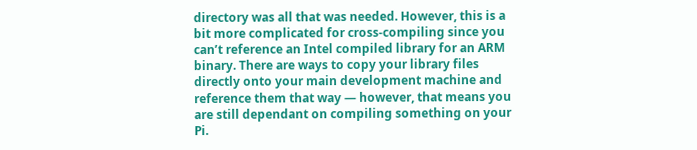directory was all that was needed. However, this is a bit more complicated for cross-compiling since you can’t reference an Intel compiled library for an ARM binary. There are ways to copy your library files directly onto your main development machine and reference them that way — however, that means you are still dependant on compiling something on your Pi.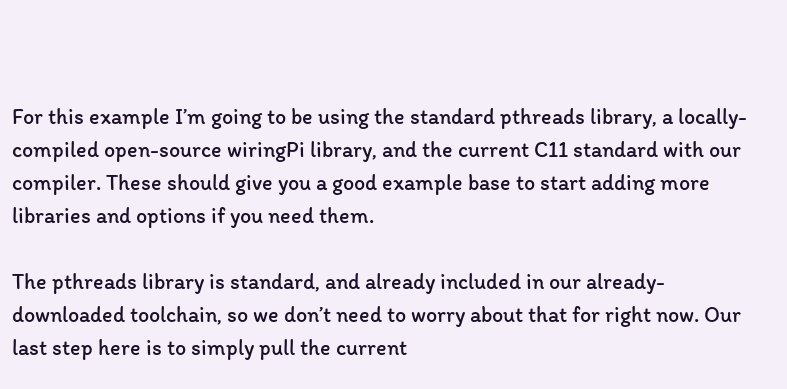For this example I’m going to be using the standard pthreads library, a locally-compiled open-source wiringPi library, and the current C11 standard with our compiler. These should give you a good example base to start adding more libraries and options if you need them.

The pthreads library is standard, and already included in our already-downloaded toolchain, so we don’t need to worry about that for right now. Our last step here is to simply pull the current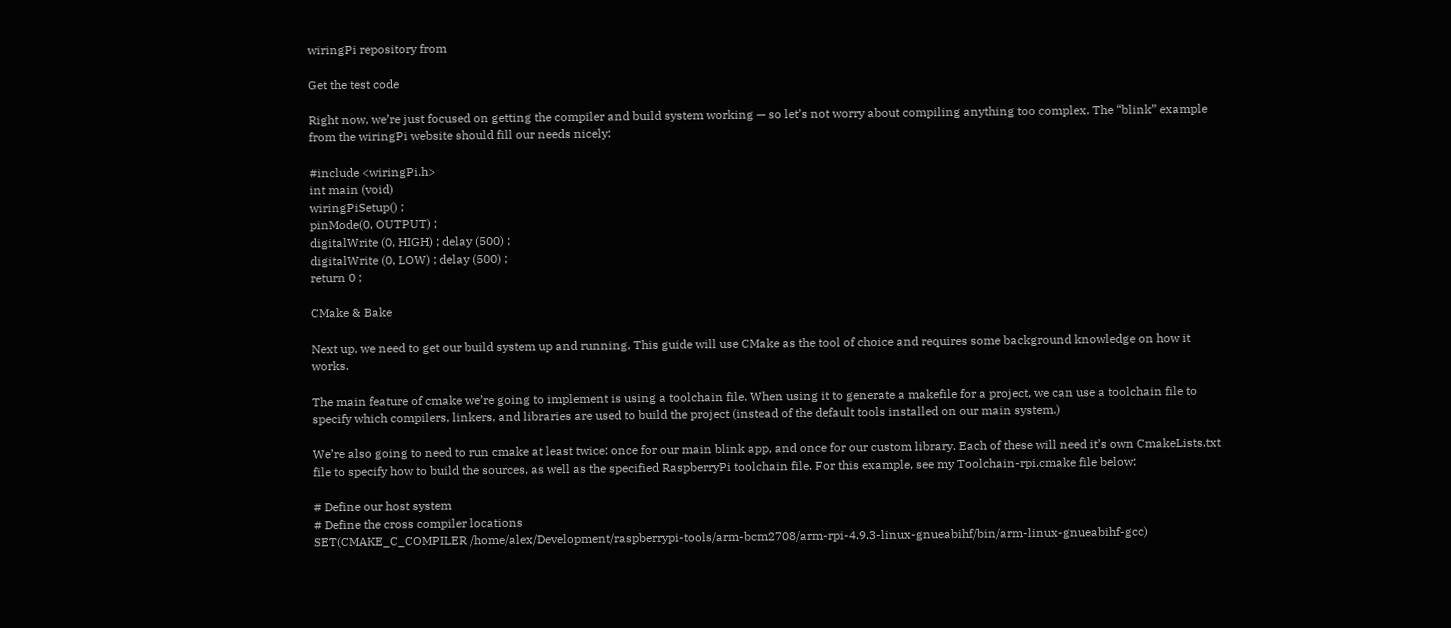wiringPi repository from

Get the test code

Right now, we’re just focused on getting the compiler and build system working — so let’s not worry about compiling anything too complex. The “blink” example from the wiringPi website should fill our needs nicely:

#include <wiringPi.h>
int main (void)
wiringPiSetup() ;
pinMode(0, OUTPUT) ;
digitalWrite (0, HIGH) ; delay (500) ;
digitalWrite (0, LOW) ; delay (500) ;
return 0 ;

CMake & Bake

Next up, we need to get our build system up and running. This guide will use CMake as the tool of choice and requires some background knowledge on how it works.

The main feature of cmake we’re going to implement is using a toolchain file. When using it to generate a makefile for a project, we can use a toolchain file to specify which compilers, linkers, and libraries are used to build the project (instead of the default tools installed on our main system.)

We’re also going to need to run cmake at least twice: once for our main blink app, and once for our custom library. Each of these will need it’s own CmakeLists.txt file to specify how to build the sources, as well as the specified RaspberryPi toolchain file. For this example, see my Toolchain-rpi.cmake file below:

# Define our host system
# Define the cross compiler locations
SET(CMAKE_C_COMPILER /home/alex/Development/raspberrypi-tools/arm-bcm2708/arm-rpi-4.9.3-linux-gnueabihf/bin/arm-linux-gnueabihf-gcc)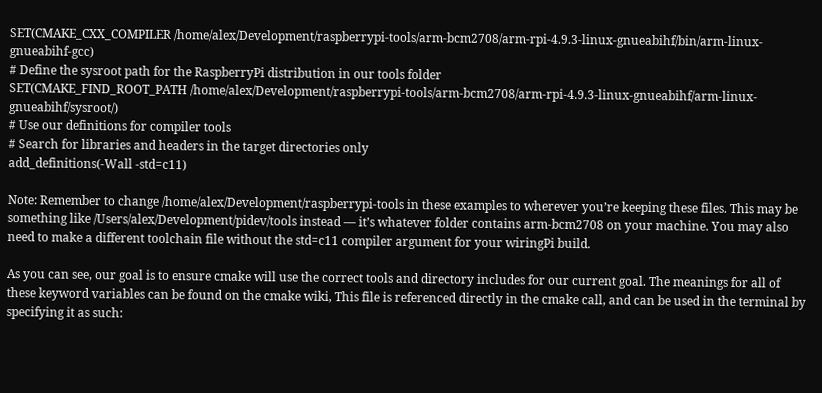SET(CMAKE_CXX_COMPILER /home/alex/Development/raspberrypi-tools/arm-bcm2708/arm-rpi-4.9.3-linux-gnueabihf/bin/arm-linux-gnueabihf-gcc)
# Define the sysroot path for the RaspberryPi distribution in our tools folder
SET(CMAKE_FIND_ROOT_PATH /home/alex/Development/raspberrypi-tools/arm-bcm2708/arm-rpi-4.9.3-linux-gnueabihf/arm-linux-gnueabihf/sysroot/)
# Use our definitions for compiler tools
# Search for libraries and headers in the target directories only
add_definitions(-Wall -std=c11)

Note: Remember to change /home/alex/Development/raspberrypi-tools in these examples to wherever you’re keeping these files. This may be something like /Users/alex/Development/pidev/tools instead — it’s whatever folder contains arm-bcm2708 on your machine. You may also need to make a different toolchain file without the std=c11 compiler argument for your wiringPi build.

As you can see, our goal is to ensure cmake will use the correct tools and directory includes for our current goal. The meanings for all of these keyword variables can be found on the cmake wiki, This file is referenced directly in the cmake call, and can be used in the terminal by specifying it as such: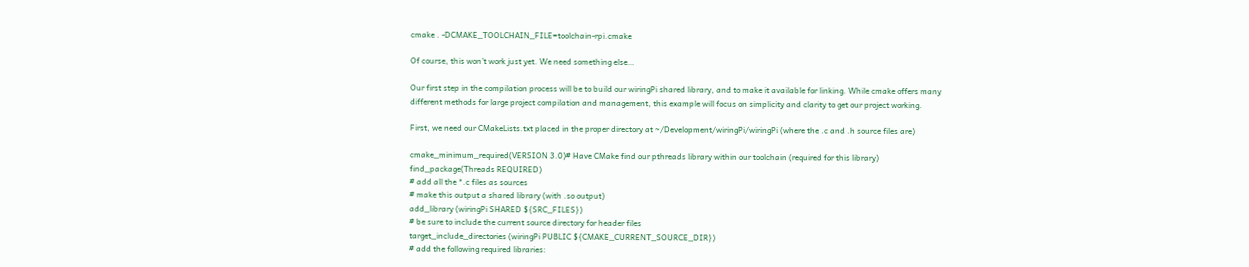cmake . -DCMAKE_TOOLCHAIN_FILE=toolchain-rpi.cmake

Of course, this won’t work just yet. We need something else…

Our first step in the compilation process will be to build our wiringPi shared library, and to make it available for linking. While cmake offers many different methods for large project compilation and management, this example will focus on simplicity and clarity to get our project working.

First, we need our CMakeLists.txt placed in the proper directory at ~/Development/wiringPi/wiringPi (where the .c and .h source files are)

cmake_minimum_required(VERSION 3.0)# Have CMake find our pthreads library within our toolchain (required for this library)
find_package(Threads REQUIRED)
# add all the *.c files as sources
# make this output a shared library (with .so output)
add_library (wiringPi SHARED ${SRC_FILES})
# be sure to include the current source directory for header files
target_include_directories (wiringPi PUBLIC ${CMAKE_CURRENT_SOURCE_DIR})
# add the following required libraries: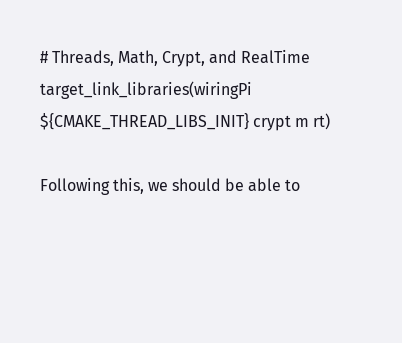# Threads, Math, Crypt, and RealTime
target_link_libraries(wiringPi ${CMAKE_THREAD_LIBS_INIT} crypt m rt)

Following this, we should be able to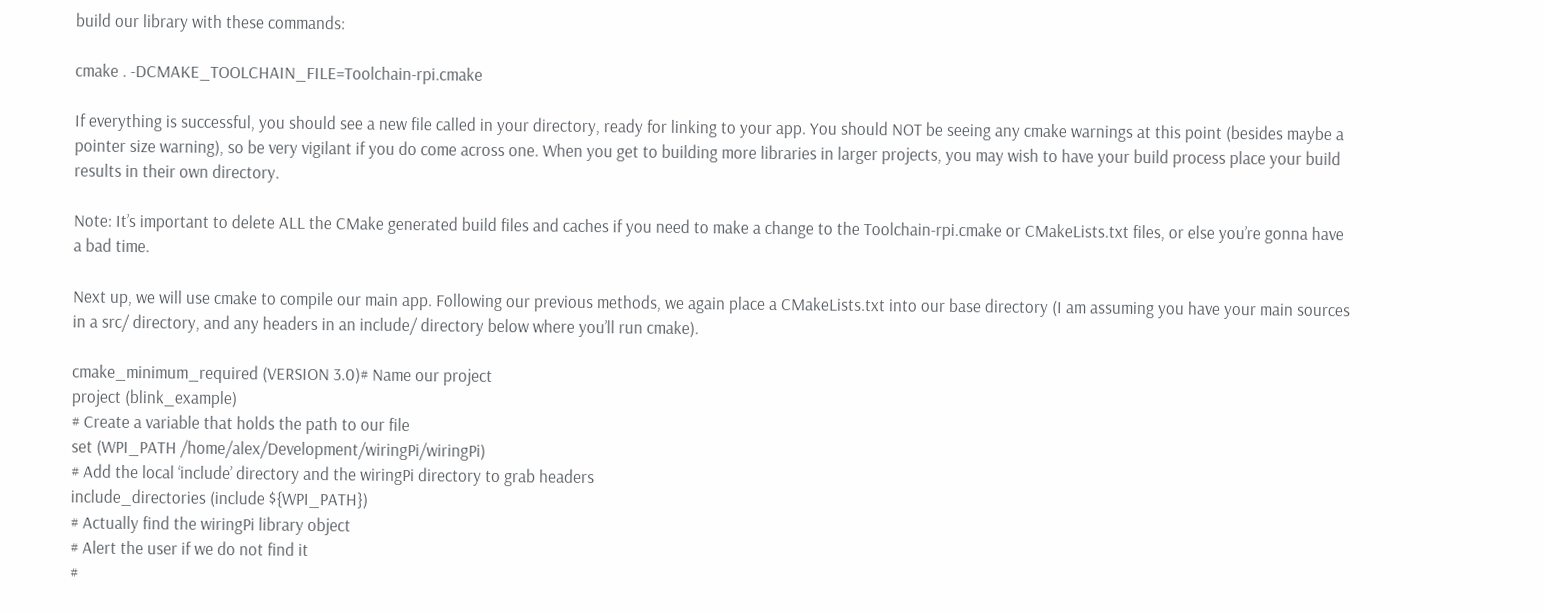build our library with these commands:

cmake . -DCMAKE_TOOLCHAIN_FILE=Toolchain-rpi.cmake

If everything is successful, you should see a new file called in your directory, ready for linking to your app. You should NOT be seeing any cmake warnings at this point (besides maybe a pointer size warning), so be very vigilant if you do come across one. When you get to building more libraries in larger projects, you may wish to have your build process place your build results in their own directory.

Note: It’s important to delete ALL the CMake generated build files and caches if you need to make a change to the Toolchain-rpi.cmake or CMakeLists.txt files, or else you’re gonna have a bad time.

Next up, we will use cmake to compile our main app. Following our previous methods, we again place a CMakeLists.txt into our base directory (I am assuming you have your main sources in a src/ directory, and any headers in an include/ directory below where you’ll run cmake).

cmake_minimum_required (VERSION 3.0)# Name our project
project (blink_example)
# Create a variable that holds the path to our file
set (WPI_PATH /home/alex/Development/wiringPi/wiringPi)
# Add the local ‘include’ directory and the wiringPi directory to grab headers
include_directories (include ${WPI_PATH})
# Actually find the wiringPi library object
# Alert the user if we do not find it
#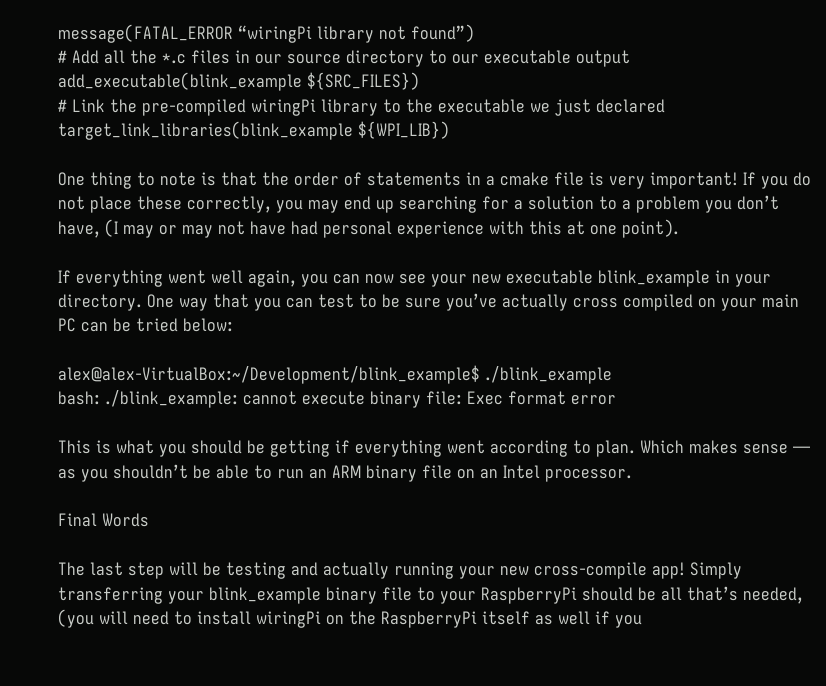message(FATAL_ERROR “wiringPi library not found”)
# Add all the *.c files in our source directory to our executable output
add_executable(blink_example ${SRC_FILES})
# Link the pre-compiled wiringPi library to the executable we just declared
target_link_libraries(blink_example ${WPI_LIB})

One thing to note is that the order of statements in a cmake file is very important! If you do not place these correctly, you may end up searching for a solution to a problem you don’t have, (I may or may not have had personal experience with this at one point).

If everything went well again, you can now see your new executable blink_example in your directory. One way that you can test to be sure you’ve actually cross compiled on your main PC can be tried below:

alex@alex-VirtualBox:~/Development/blink_example$ ./blink_example
bash: ./blink_example: cannot execute binary file: Exec format error

This is what you should be getting if everything went according to plan. Which makes sense — as you shouldn’t be able to run an ARM binary file on an Intel processor.

Final Words

The last step will be testing and actually running your new cross-compile app! Simply transferring your blink_example binary file to your RaspberryPi should be all that’s needed, (you will need to install wiringPi on the RaspberryPi itself as well if you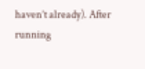haven’t already). After running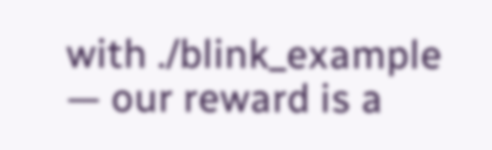with ./blink_example — our reward is a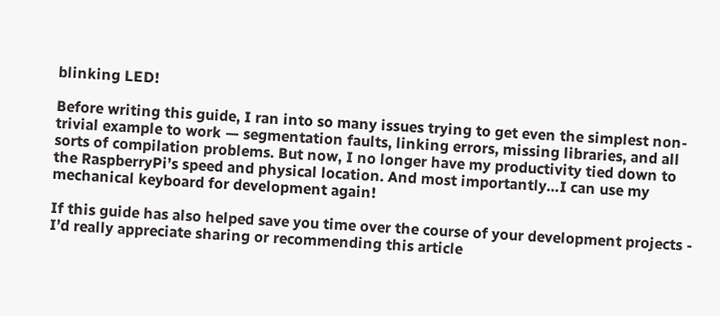blinking LED!

Before writing this guide, I ran into so many issues trying to get even the simplest non-trivial example to work — segmentation faults, linking errors, missing libraries, and all sorts of compilation problems. But now, I no longer have my productivity tied down to the RaspberryPi’s speed and physical location. And most importantly…I can use my mechanical keyboard for development again!

If this guide has also helped save you time over the course of your development projects - I’d really appreciate sharing or recommending this article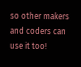so other makers and coders can use it too!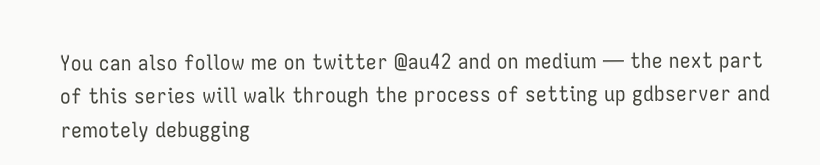You can also follow me on twitter @au42 and on medium — the next part of this series will walk through the process of setting up gdbserver and remotely debugging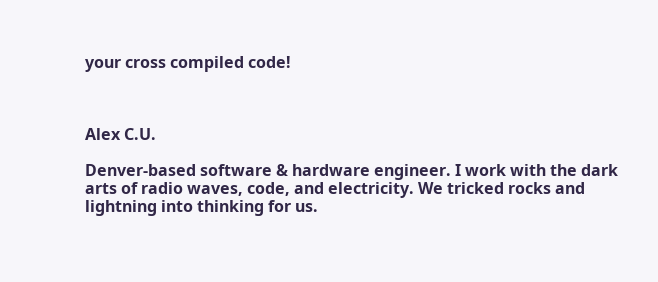your cross compiled code!



Alex C.U.

Denver-based software & hardware engineer. I work with the dark arts of radio waves, code, and electricity. We tricked rocks and lightning into thinking for us.